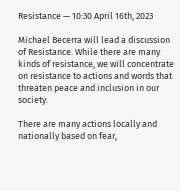Resistance — 10:30 April 16th, 2023

Michael Becerra will lead a discussion of Resistance. While there are many kinds of resistance, we will concentrate on resistance to actions and words that threaten peace and inclusion in our society.

There are many actions locally and nationally based on fear,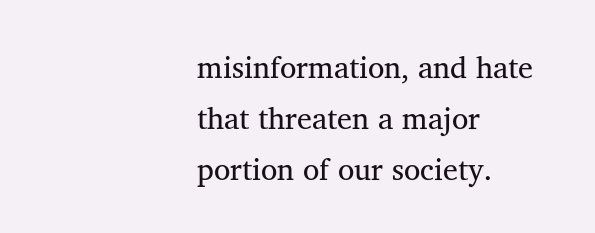misinformation, and hate that threaten a major portion of our society.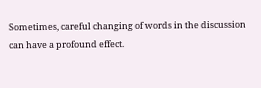Sometimes, careful changing of words in the discussion can have a profound effect.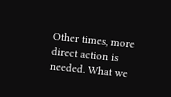Other times, more direct action is needed. What we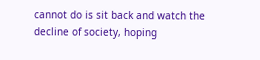cannot do is sit back and watch the decline of society, hoping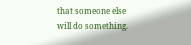that someone else will do something.